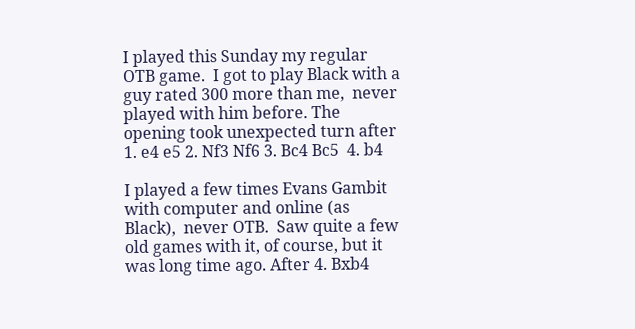I played this Sunday my regular OTB game.  I got to play Black with a guy rated 300 more than me,  never played with him before. The opening took unexpected turn after  1. e4 e5 2. Nf3 Nf6 3. Bc4 Bc5  4. b4

I played a few times Evans Gambit with computer and online (as Black),  never OTB.  Saw quite a few old games with it, of course, but it was long time ago. After 4. Bxb4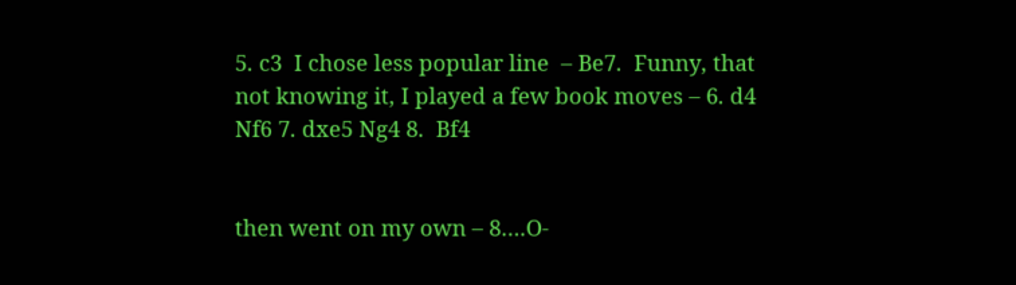5. c3  I chose less popular line  – Be7.  Funny, that not knowing it, I played a few book moves – 6. d4 Nf6 7. dxe5 Ng4 8.  Bf4


then went on my own – 8….O-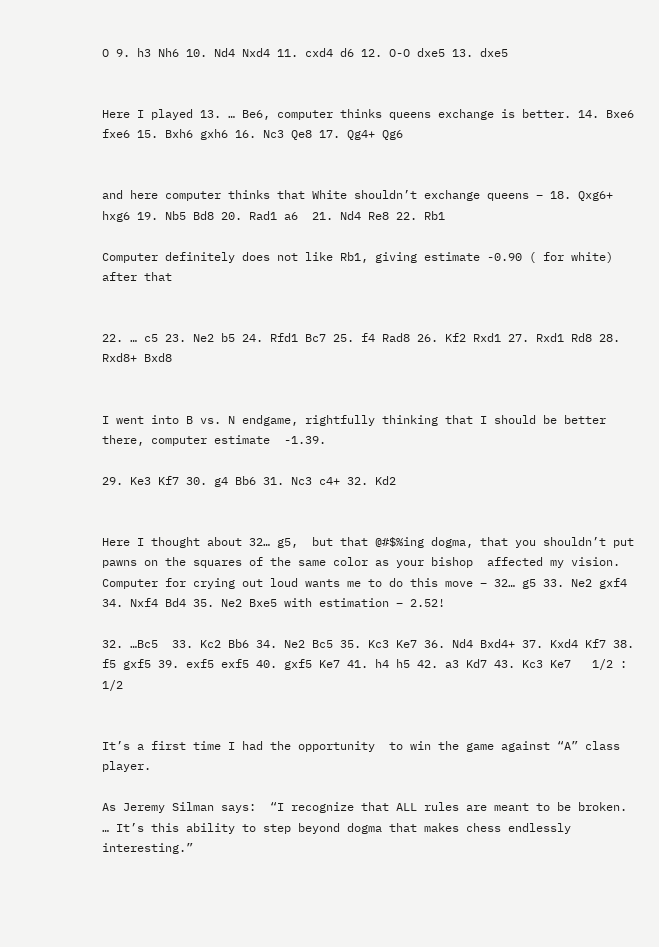O 9. h3 Nh6 10. Nd4 Nxd4 11. cxd4 d6 12. O-O dxe5 13. dxe5


Here I played 13. … Be6, computer thinks queens exchange is better. 14. Bxe6 fxe6 15. Bxh6 gxh6 16. Nc3 Qe8 17. Qg4+ Qg6


and here computer thinks that White shouldn’t exchange queens – 18. Qxg6+ hxg6 19. Nb5 Bd8 20. Rad1 a6  21. Nd4 Re8 22. Rb1

Computer definitely does not like Rb1, giving estimate -0.90 ( for white) after that


22. … c5 23. Ne2 b5 24. Rfd1 Bc7 25. f4 Rad8 26. Kf2 Rxd1 27. Rxd1 Rd8 28. Rxd8+ Bxd8


I went into B vs. N endgame, rightfully thinking that I should be better there, computer estimate  -1.39.

29. Ke3 Kf7 30. g4 Bb6 31. Nc3 c4+ 32. Kd2


Here I thought about 32… g5,  but that @#$%ing dogma, that you shouldn’t put pawns on the squares of the same color as your bishop  affected my vision.  Computer for crying out loud wants me to do this move – 32… g5 33. Ne2 gxf4 34. Nxf4 Bd4 35. Ne2 Bxe5 with estimation – 2.52!

32. …Bc5  33. Kc2 Bb6 34. Ne2 Bc5 35. Kc3 Ke7 36. Nd4 Bxd4+ 37. Kxd4 Kf7 38. f5 gxf5 39. exf5 exf5 40. gxf5 Ke7 41. h4 h5 42. a3 Kd7 43. Kc3 Ke7   1/2 : 1/2


It’s a first time I had the opportunity  to win the game against “A” class player.

As Jeremy Silman says:  “I recognize that ALL rules are meant to be broken. … It’s this ability to step beyond dogma that makes chess endlessly interesting.”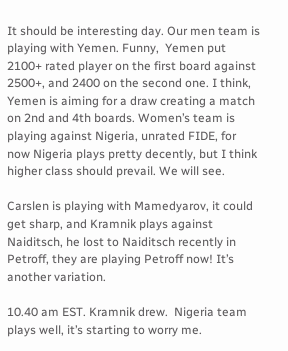It should be interesting day. Our men team is playing with Yemen. Funny,  Yemen put 2100+ rated player on the first board against 2500+, and 2400 on the second one. I think,  Yemen is aiming for a draw creating a match on 2nd and 4th boards. Women’s team is playing against Nigeria, unrated FIDE, for now Nigeria plays pretty decently, but I think higher class should prevail. We will see.

Carslen is playing with Mamedyarov, it could get sharp, and Kramnik plays against Naiditsch, he lost to Naiditsch recently in Petroff, they are playing Petroff now! It’s another variation.

10.40 am EST. Kramnik drew.  Nigeria team plays well, it’s starting to worry me.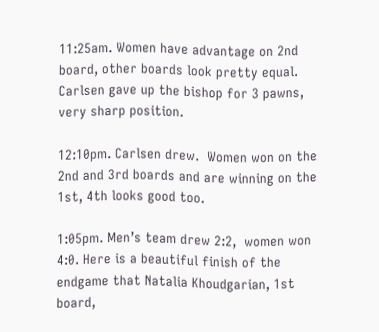11:25am. Women have advantage on 2nd board, other boards look pretty equal.  Carlsen gave up the bishop for 3 pawns, very sharp position.

12:10pm. Carlsen drew.  Women won on the 2nd and 3rd boards and are winning on the 1st, 4th looks good too.

1:05pm. Men’s team drew 2:2,  women won 4:0. Here is a beautiful finish of the endgame that Natalia Khoudgarian, 1st board,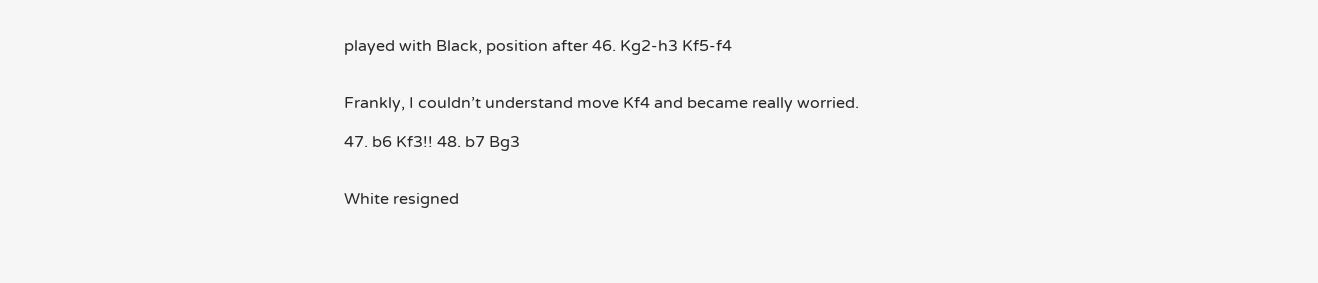played with Black, position after 46. Kg2-h3 Kf5-f4


Frankly, I couldn’t understand move Kf4 and became really worried.

47. b6 Kf3!! 48. b7 Bg3


White resigned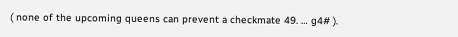( none of the upcoming queens can prevent a checkmate 49. … g4# ).